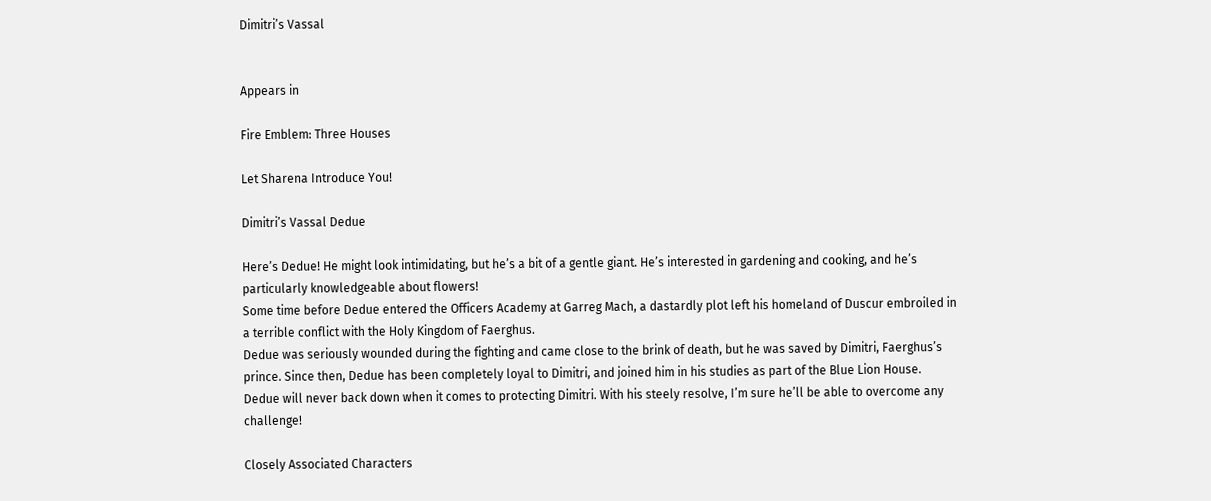Dimitri’s Vassal


Appears in

Fire Emblem: Three Houses

Let Sharena Introduce You!

Dimitri’s Vassal Dedue

Here’s Dedue! He might look intimidating, but he’s a bit of a gentle giant. He’s interested in gardening and cooking, and he’s particularly knowledgeable about flowers!
Some time before Dedue entered the Officers Academy at Garreg Mach, a dastardly plot left his homeland of Duscur embroiled in a terrible conflict with the Holy Kingdom of Faerghus.
Dedue was seriously wounded during the fighting and came close to the brink of death, but he was saved by Dimitri, Faerghus’s prince. Since then, Dedue has been completely loyal to Dimitri, and joined him in his studies as part of the Blue Lion House.
Dedue will never back down when it comes to protecting Dimitri. With his steely resolve, I’m sure he’ll be able to overcome any challenge!

Closely Associated Characters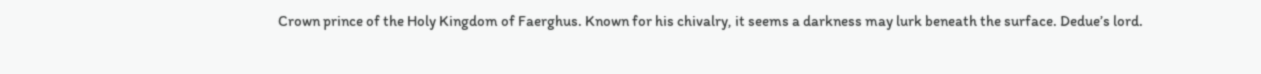Crown prince of the Holy Kingdom of Faerghus. Known for his chivalry, it seems a darkness may lurk beneath the surface. Dedue’s lord.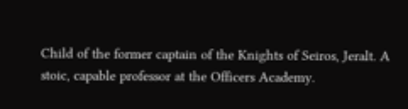Child of the former captain of the Knights of Seiros, Jeralt. A stoic, capable professor at the Officers Academy.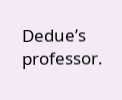Dedue’s professor.